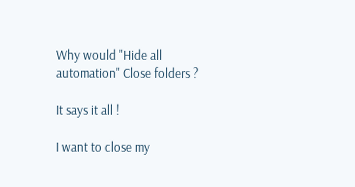Why would "Hide all automation" Close folders ?

It says it all !

I want to close my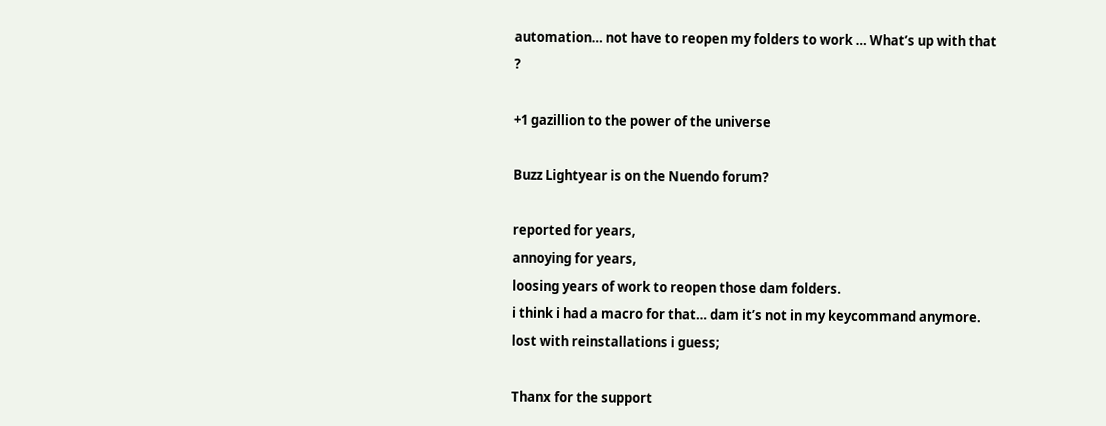automation… not have to reopen my folders to work … What’s up with that ?

+1 gazillion to the power of the universe

Buzz Lightyear is on the Nuendo forum?

reported for years,
annoying for years,
loosing years of work to reopen those dam folders.
i think i had a macro for that… dam it’s not in my keycommand anymore. lost with reinstallations i guess;

Thanx for the support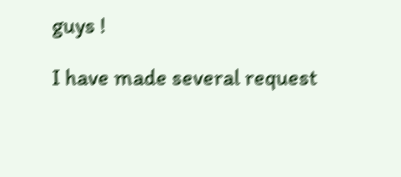guys !

I have made several request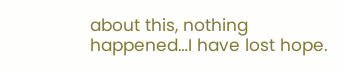about this, nothing happened…I have lost hope.